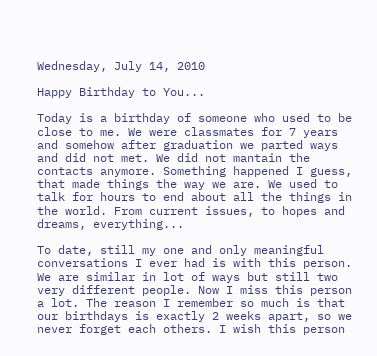Wednesday, July 14, 2010

Happy Birthday to You...

Today is a birthday of someone who used to be close to me. We were classmates for 7 years and somehow after graduation we parted ways and did not met. We did not mantain the contacts anymore. Something happened I guess, that made things the way we are. We used to talk for hours to end about all the things in the world. From current issues, to hopes and dreams, everything...

To date, still my one and only meaningful conversations I ever had is with this person. We are similar in lot of ways but still two very different people. Now I miss this person a lot. The reason I remember so much is that our birthdays is exactly 2 weeks apart, so we never forget each others. I wish this person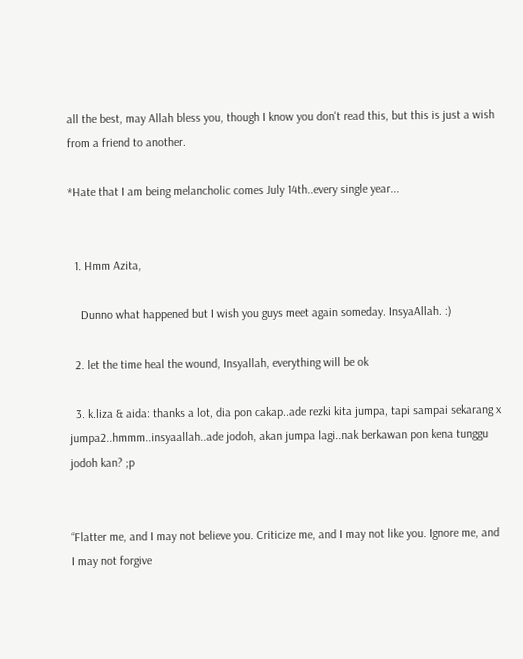all the best, may Allah bless you, though I know you don't read this, but this is just a wish from a friend to another.

*Hate that I am being melancholic comes July 14th..every single year...


  1. Hmm Azita,

    Dunno what happened but I wish you guys meet again someday. InsyaAllah. :)

  2. let the time heal the wound, Insyallah, everything will be ok

  3. k.liza & aida: thanks a lot, dia pon cakap..ade rezki kita jumpa, tapi sampai sekarang x jumpa2..hmmm..insyaallah..ade jodoh, akan jumpa lagi..nak berkawan pon kena tunggu jodoh kan? ;p


“Flatter me, and I may not believe you. Criticize me, and I may not like you. Ignore me, and I may not forgive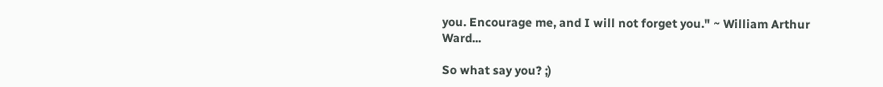you. Encourage me, and I will not forget you." ~ William Arthur Ward...

So what say you? ;)